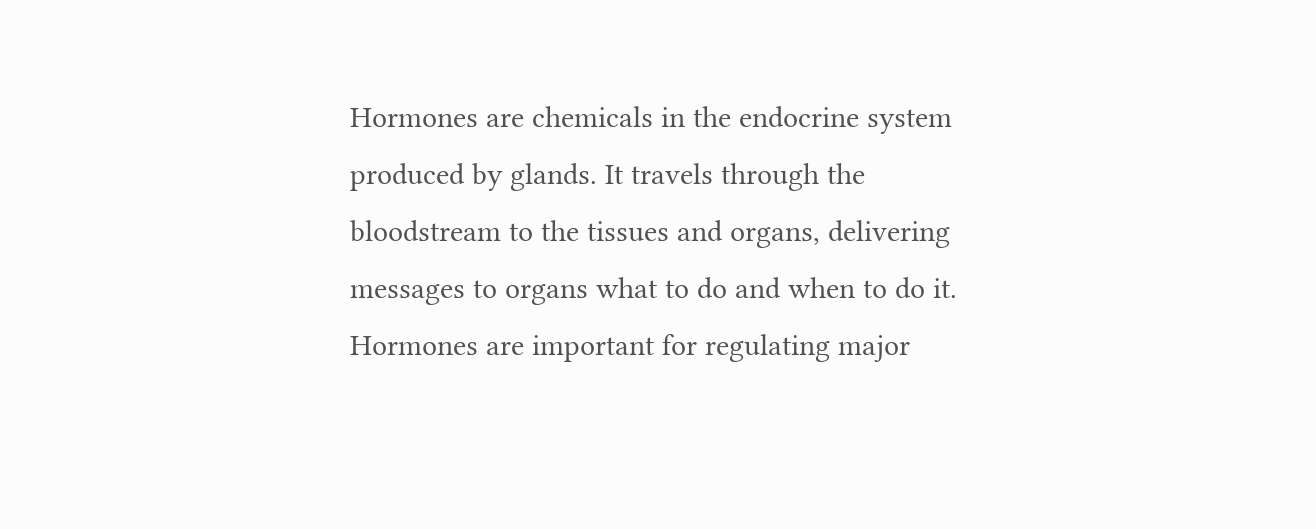Hormones are chemicals in the endocrine system produced by glands. It travels through the bloodstream to the tissues and organs, delivering messages to organs what to do and when to do it. Hormones are important for regulating major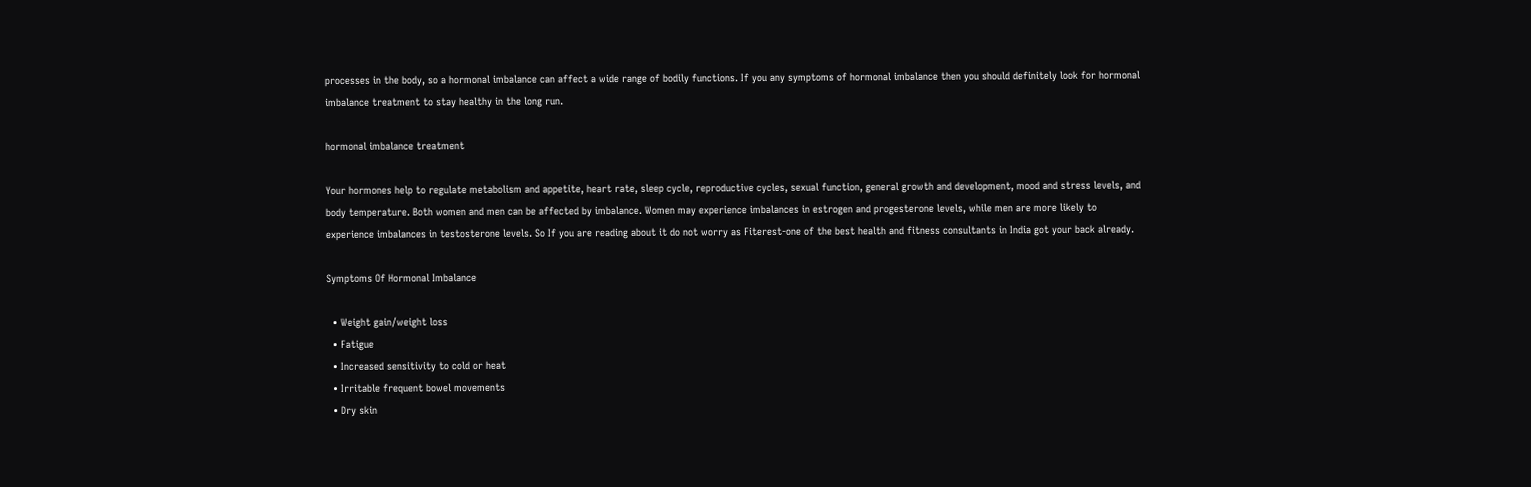processes in the body, so a hormonal imbalance can affect a wide range of bodily functions. If you any symptoms of hormonal imbalance then you should definitely look for hormonal imbalance treatment to stay healthy in the long run.

hormonal imbalance treatment

Your hormones help to regulate metabolism and appetite, heart rate, sleep cycle, reproductive cycles, sexual function, general growth and development, mood and stress levels, and body temperature. Both women and men can be affected by imbalance. Women may experience imbalances in estrogen and progesterone levels, while men are more likely to experience imbalances in testosterone levels. So If you are reading about it do not worry as Fiterest-one of the best health and fitness consultants in India got your back already.

Symptoms Of Hormonal Imbalance

  • Weight gain/weight loss
  • Fatigue
  • Increased sensitivity to cold or heat
  • Irritable frequent bowel movements
  • Dry skin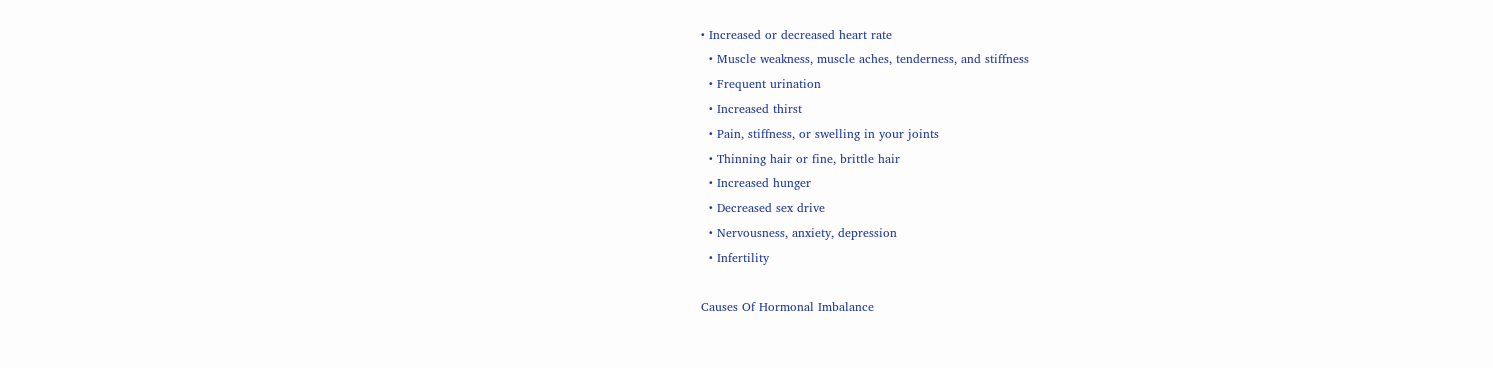• Increased or decreased heart rate
  • Muscle weakness, muscle aches, tenderness, and stiffness
  • Frequent urination
  • Increased thirst
  • Pain, stiffness, or swelling in your joints
  • Thinning hair or fine, brittle hair
  • Increased hunger
  • Decreased sex drive
  • Nervousness, anxiety, depression
  • Infertility

Causes Of Hormonal Imbalance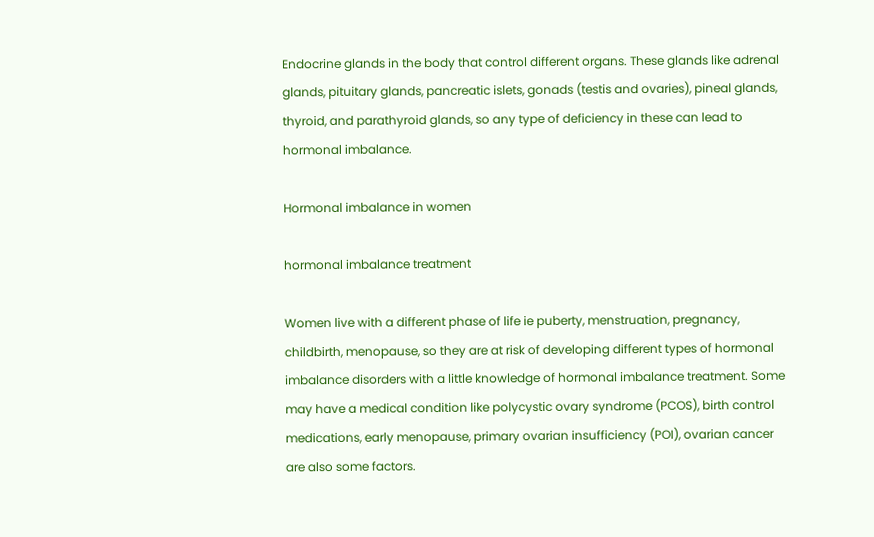Endocrine glands in the body that control different organs. These glands like adrenal glands, pituitary glands, pancreatic islets, gonads (testis and ovaries), pineal glands, thyroid, and parathyroid glands, so any type of deficiency in these can lead to hormonal imbalance.

Hormonal imbalance in women

hormonal imbalance treatment

Women live with a different phase of life ie puberty, menstruation, pregnancy, childbirth, menopause, so they are at risk of developing different types of hormonal imbalance disorders with a little knowledge of hormonal imbalance treatment. Some may have a medical condition like polycystic ovary syndrome (PCOS), birth control medications, early menopause, primary ovarian insufficiency (POI), ovarian cancer are also some factors.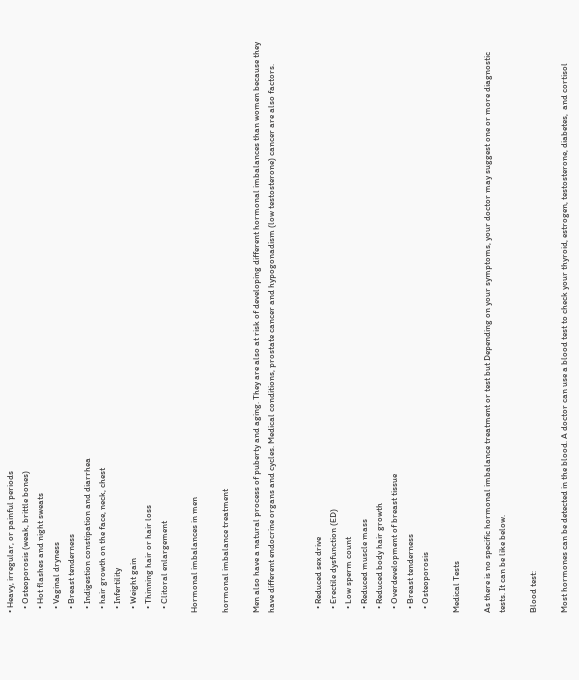• Heavy, irregular, or painful periods
  • Osteoporosis (weak, brittle bones)
  • Hot flashes and night sweats
  • Vaginal dryness
  • Breast tenderness
  • Indigestion constipation and diarrhea
  • hair growth on the face, neck, chest
  • Infertility
  • Weight gain
  • Thinning hair or hair loss
  • Clitoral enlargement

Hormonal imbalances in men

hormonal imbalance treatment

Men also have a natural process of puberty and aging. They are also at risk of developing different hormonal imbalances than women because they have different endocrine organs and cycles. Medical conditions, prostate cancer and hypogonadism (low testosterone) cancer are also factors.


  • Reduced sex drive
  • Erectile dysfunction (ED)
  • Low sperm count
  • Reduced muscle mass
  • Reduced body hair growth
  • Overdevelopment of breast tissue
  • Breast tenderness
  • Osteoporosis

Medical Tests

As there is no specific hormonal imbalance treatment or test but Depending on your symptoms, your doctor may suggest one or more diagnostic tests. It can be like below.

Blood test:

Most hormones can be detected in the blood. A doctor can use a blood test to check your thyroid, estrogen, testosterone, diabetes,  and cortisol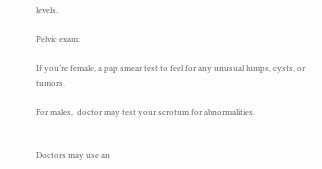levels.

Pelvic exam:

If you’re female, a pap smear test to feel for any unusual lumps, cysts, or tumors.

For males,  doctor may test your scrotum for abnormalities.


Doctors may use an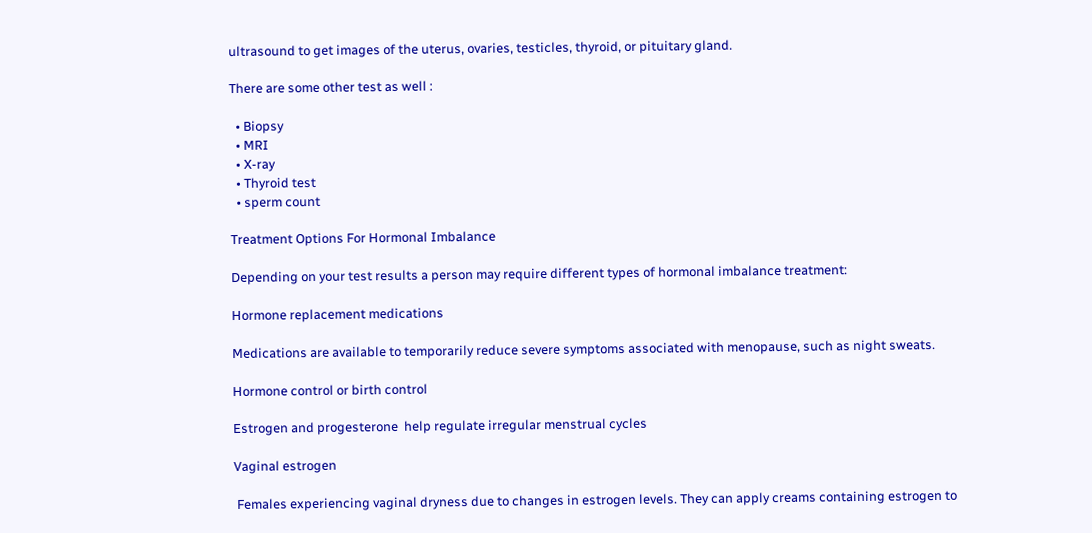ultrasound to get images of the uterus, ovaries, testicles, thyroid, or pituitary gland.

There are some other test as well :

  • Biopsy
  • MRI
  • X-ray
  • Thyroid test
  • sperm count

Treatment Options For Hormonal Imbalance

Depending on your test results a person may require different types of hormonal imbalance treatment:

Hormone replacement medications

Medications are available to temporarily reduce severe symptoms associated with menopause, such as night sweats.

Hormone control or birth control

Estrogen and progesterone  help regulate irregular menstrual cycles

Vaginal estrogen

 Females experiencing vaginal dryness due to changes in estrogen levels. They can apply creams containing estrogen to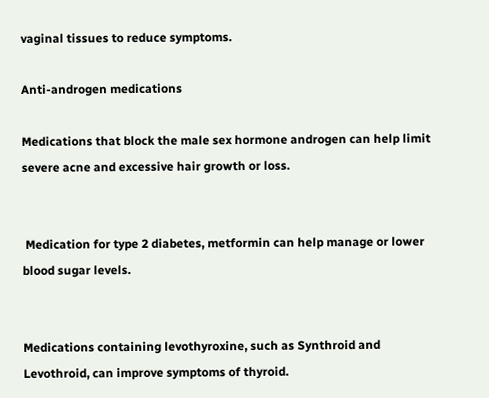vaginal tissues to reduce symptoms.

Anti-androgen medications

Medications that block the male sex hormone androgen can help limit severe acne and excessive hair growth or loss.


 Medication for type 2 diabetes, metformin can help manage or lower blood sugar levels.


Medications containing levothyroxine, such as Synthroid and Levothroid, can improve symptoms of thyroid.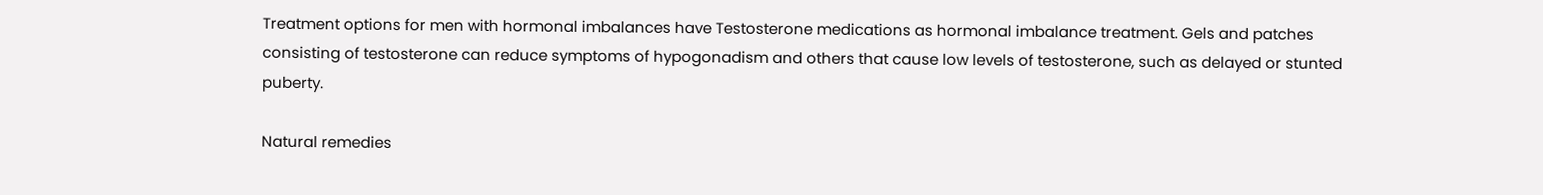Treatment options for men with hormonal imbalances have Testosterone medications as hormonal imbalance treatment. Gels and patches consisting of testosterone can reduce symptoms of hypogonadism and others that cause low levels of testosterone, such as delayed or stunted puberty.

Natural remedies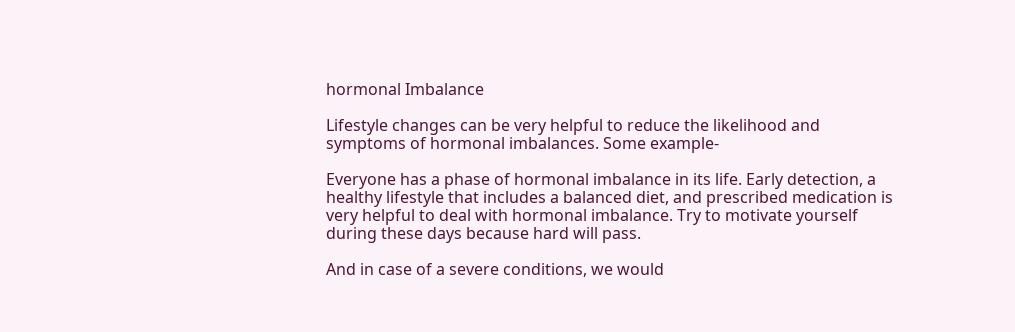hormonal Imbalance

Lifestyle changes can be very helpful to reduce the likelihood and symptoms of hormonal imbalances. Some example-

Everyone has a phase of hormonal imbalance in its life. Early detection, a healthy lifestyle that includes a balanced diet, and prescribed medication is very helpful to deal with hormonal imbalance. Try to motivate yourself during these days because hard will pass.

And in case of a severe conditions, we would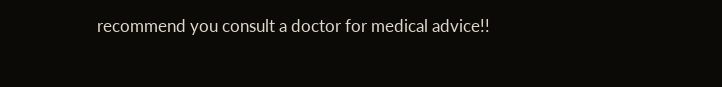recommend you consult a doctor for medical advice!!